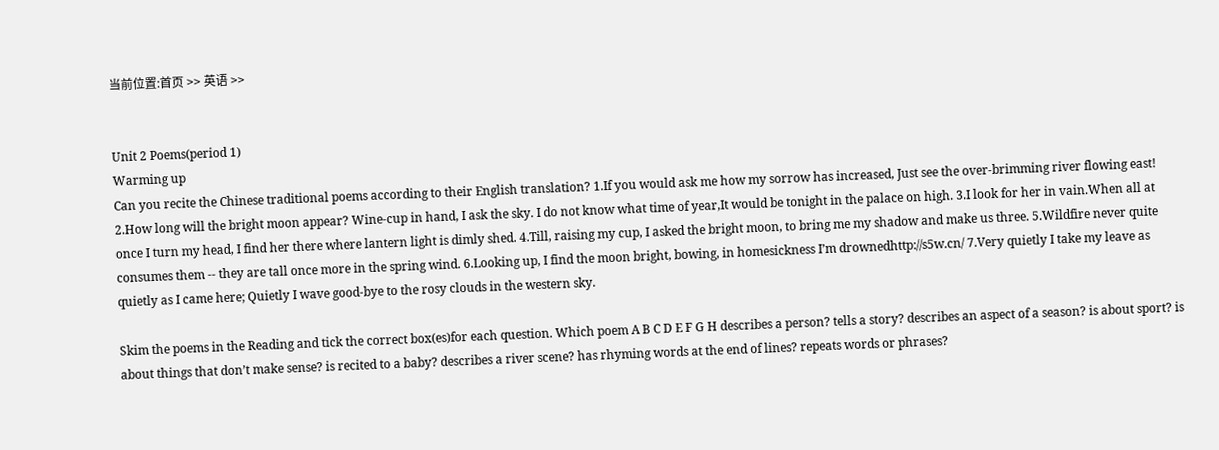当前位置:首页 >> 英语 >>


Unit 2 Poems(period 1)
Warming up
Can you recite the Chinese traditional poems according to their English translation? 1.If you would ask me how my sorrow has increased, Just see the over-brimming river flowing east! 2.How long will the bright moon appear? Wine-cup in hand, I ask the sky. I do not know what time of year,It would be tonight in the palace on high. 3.I look for her in vain.When all at once I turn my head, I find her there where lantern light is dimly shed. 4.Till, raising my cup, I asked the bright moon, to bring me my shadow and make us three. 5.Wildfire never quite consumes them -- they are tall once more in the spring wind. 6.Looking up, I find the moon bright, bowing, in homesickness I’m drownedhttp://s5w.cn/ 7.Very quietly I take my leave as quietly as I came here; Quietly I wave good-bye to the rosy clouds in the western sky.

Skim the poems in the Reading and tick the correct box(es)for each question. Which poem A B C D E F G H describes a person? tells a story? describes an aspect of a season? is about sport? is about things that don’t make sense? is recited to a baby? describes a river scene? has rhyming words at the end of lines? repeats words or phrases?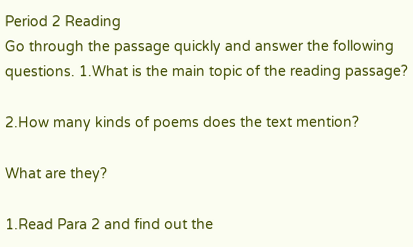Period 2 Reading
Go through the passage quickly and answer the following questions. 1.What is the main topic of the reading passage?

2.How many kinds of poems does the text mention?

What are they?

1.Read Para 2 and find out the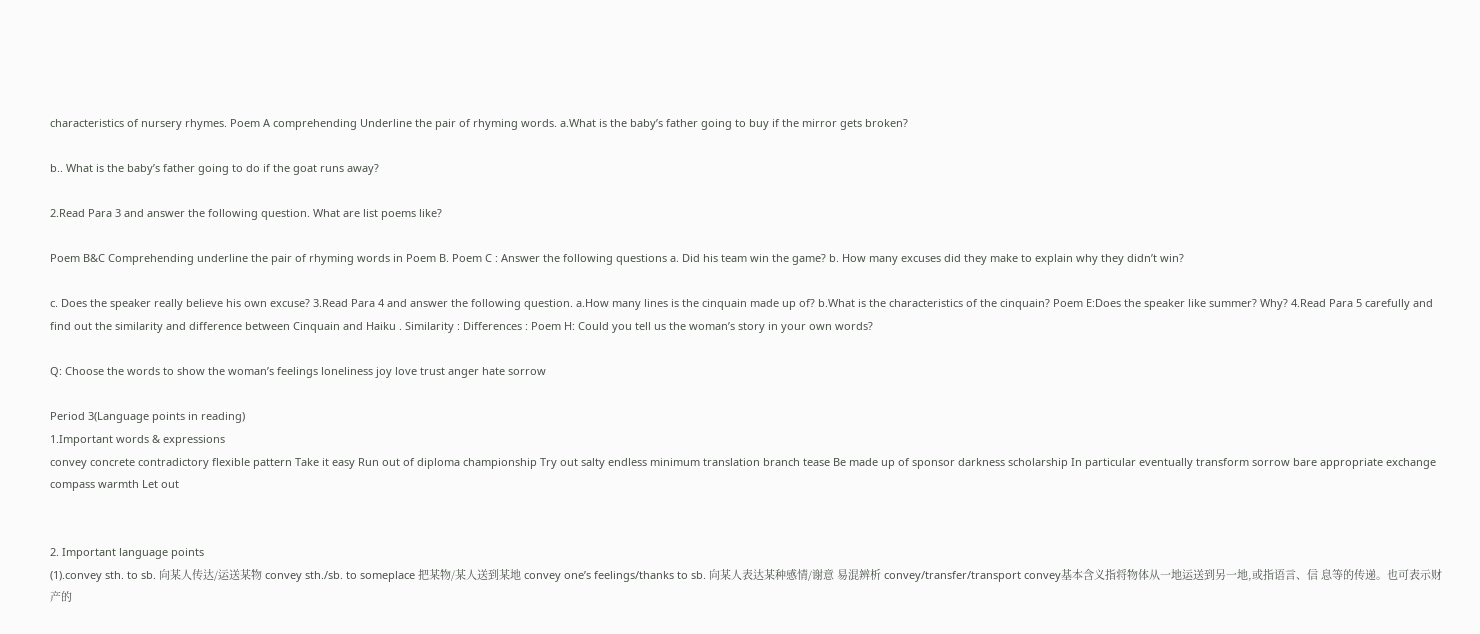characteristics of nursery rhymes. Poem A comprehending Underline the pair of rhyming words. a.What is the baby’s father going to buy if the mirror gets broken?

b.. What is the baby’s father going to do if the goat runs away?

2.Read Para 3 and answer the following question. What are list poems like?

Poem B&C Comprehending underline the pair of rhyming words in Poem B. Poem C : Answer the following questions a. Did his team win the game? b. How many excuses did they make to explain why they didn’t win?

c. Does the speaker really believe his own excuse? 3.Read Para 4 and answer the following question. a.How many lines is the cinquain made up of? b.What is the characteristics of the cinquain? Poem E:Does the speaker like summer? Why? 4.Read Para 5 carefully and find out the similarity and difference between Cinquain and Haiku . Similarity : Differences : Poem H: Could you tell us the woman’s story in your own words?

Q: Choose the words to show the woman’s feelings loneliness joy love trust anger hate sorrow

Period 3(Language points in reading)
1.Important words & expressions
convey concrete contradictory flexible pattern Take it easy Run out of diploma championship Try out salty endless minimum translation branch tease Be made up of sponsor darkness scholarship In particular eventually transform sorrow bare appropriate exchange compass warmth Let out


2. Important language points
(1).convey sth. to sb. 向某人传达/运送某物 convey sth./sb. to someplace 把某物/某人送到某地 convey one’s feelings/thanks to sb. 向某人表达某种感情/谢意 易混辨析 convey/transfer/transport convey基本含义指将物体从一地运送到另一地,或指语言、信 息等的传递。也可表示财产的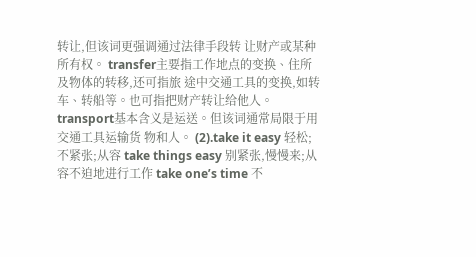转让,但该词更强调通过法律手段转 让财产或某种所有权。 transfer主要指工作地点的变换、住所及物体的转移,还可指旅 途中交通工具的变换,如转车、转船等。也可指把财产转让给他人。 transport基本含义是运送。但该词通常局限于用交通工具运输货 物和人。 (2).take it easy 轻松;不紧张;从容 take things easy 别紧张,慢慢来;从容不迫地进行工作 take one’s time 不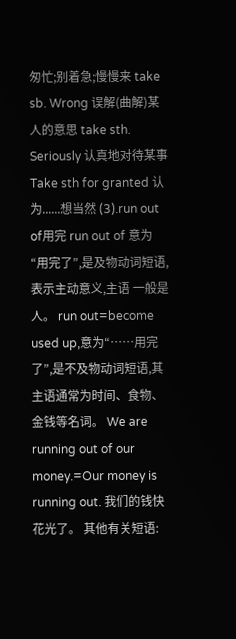匆忙;别着急;慢慢来 take sb. Wrong 误解(曲解)某人的意思 take sth. Seriously 认真地对待某事 Take sth for granted 认为......想当然 (3).run out of用完 run out of 意为“用完了”,是及物动词短语,表示主动意义,主语 一般是人。 run out=become used up,意为“……用完了”,是不及物动词短语,其 主语通常为时间、食物、金钱等名词。 We are running out of our money.=Our money is running out. 我们的钱快花光了。 其他有关短语: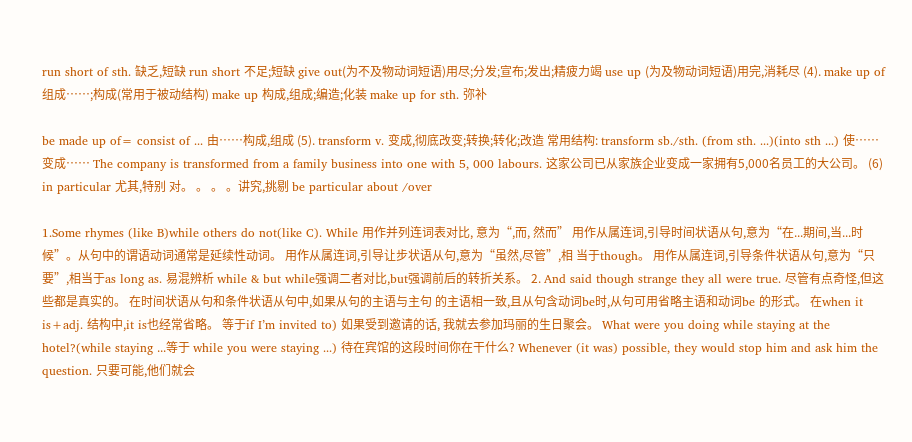run short of sth. 缺乏,短缺 run short 不足;短缺 give out(为不及物动词短语)用尽;分发;宣布;发出;精疲力竭 use up (为及物动词短语)用完,消耗尽 (4). make up of 组成……;构成(常用于被动结构) make up 构成,组成;编造;化装 make up for sth. 弥补

be made up of= consist of ... 由……构成,组成 (5). transform v. 变成,彻底改变;转换;转化;改造 常用结构: transform sb./sth. (from sth. ...)(into sth ...) 使……变成…… The company is transformed from a family business into one with 5, 000 labours. 这家公司已从家族企业变成一家拥有5,000名员工的大公司。 (6) in particular 尤其,特别 对。 。 。 。讲究,挑剔 be particular about /over

1.Some rhymes (like B)while others do not(like C). While 用作并列连词表对比, 意为“,而, 然而” 用作从属连词,引导时间状语从句,意为“在...期间,当...时 候”。从句中的谓语动词通常是延续性动词。 用作从属连词,引导让步状语从句,意为“虽然,尽管”,相 当于though。 用作从属连词,引导条件状语从句,意为“只要”,相当于as long as. 易混辨析 while & but while强调二者对比,but强调前后的转折关系。 2. And said though strange they all were true. 尽管有点奇怪,但这些都是真实的。 在时间状语从句和条件状语从句中,如果从句的主语与主句 的主语相一致,且从句含动词be时,从句可用省略主语和动词be 的形式。 在when it is+adj. 结构中,it is也经常省略。 等于if I’m invited to) 如果受到邀请的话, 我就去参加玛丽的生日聚会。 What were you doing while staying at the hotel?(while staying ...等于 while you were staying ...) 待在宾馆的这段时间你在干什么? Whenever (it was) possible, they would stop him and ask him the question. 只要可能,他们就会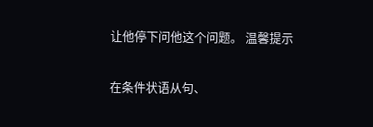让他停下问他这个问题。 温馨提示

在条件状语从句、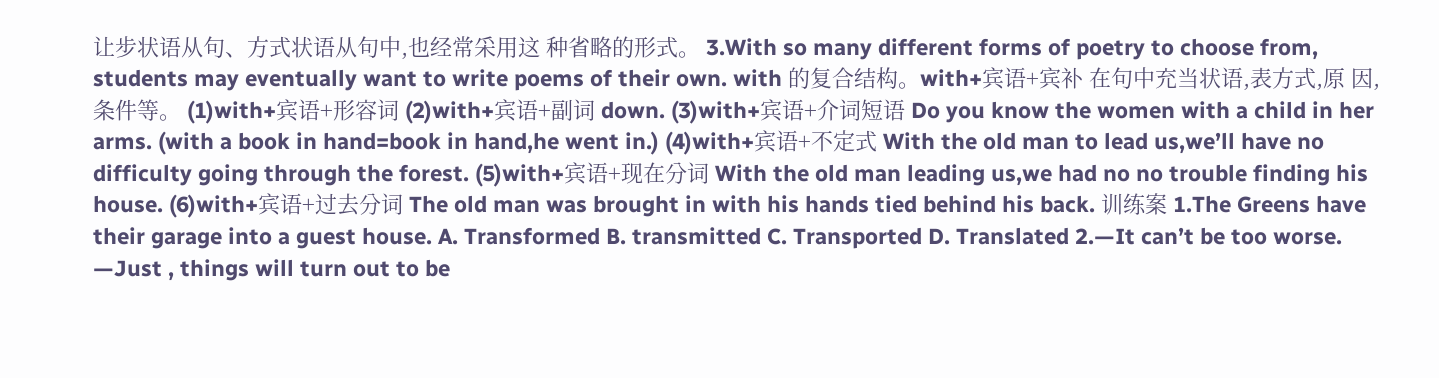让步状语从句、方式状语从句中,也经常采用这 种省略的形式。 3.With so many different forms of poetry to choose from, students may eventually want to write poems of their own. with 的复合结构。with+宾语+宾补 在句中充当状语,表方式,原 因,条件等。 (1)with+宾语+形容词 (2)with+宾语+副词 down. (3)with+宾语+介词短语 Do you know the women with a child in her arms. (with a book in hand=book in hand,he went in.) (4)with+宾语+不定式 With the old man to lead us,we’ll have no difficulty going through the forest. (5)with+宾语+现在分词 With the old man leading us,we had no no trouble finding his house. (6)with+宾语+过去分词 The old man was brought in with his hands tied behind his back. 训练案 1.The Greens have their garage into a guest house. A. Transformed B. transmitted C. Transported D. Translated 2.—It can’t be too worse. —Just , things will turn out to be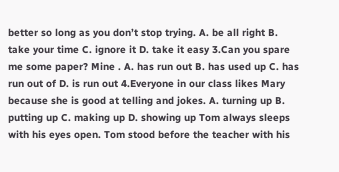better so long as you don’t stop trying. A. be all right B. take your time C. ignore it D. take it easy 3.Can you spare me some paper? Mine . A. has run out B. has used up C. has run out of D. is run out 4.Everyone in our class likes Mary because she is good at telling and jokes. A. turning up B. putting up C. making up D. showing up Tom always sleeps with his eyes open. Tom stood before the teacher with his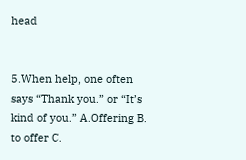head


5.When help, one often says “Thank you.” or “It’s kind of you.” A.Offering B. to offer C.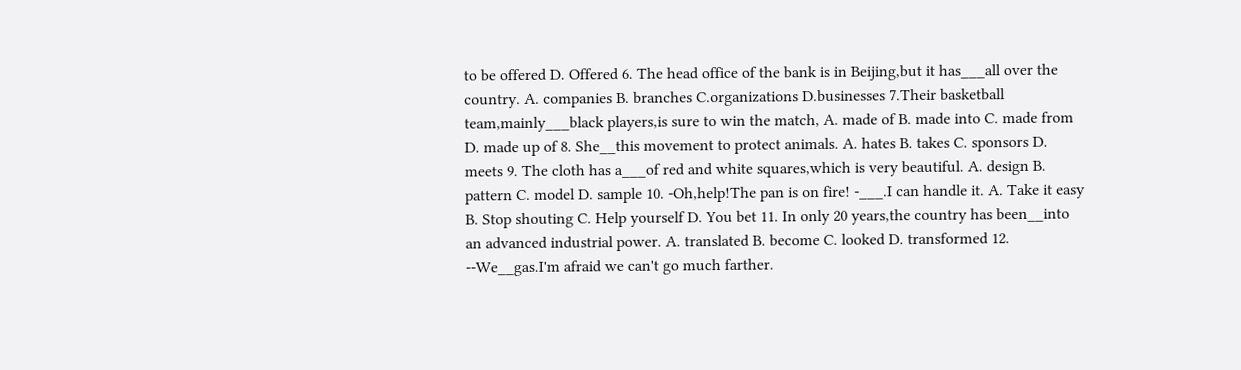to be offered D. Offered 6. The head office of the bank is in Beijing,but it has___all over the country. A. companies B. branches C.organizations D.businesses 7.Their basketball team,mainly___black players,is sure to win the match, A. made of B. made into C. made from D. made up of 8. She__this movement to protect animals. A. hates B. takes C. sponsors D. meets 9. The cloth has a___of red and white squares,which is very beautiful. A. design B. pattern C. model D. sample 10. -Oh,help!The pan is on fire! -___.I can handle it. A. Take it easy B. Stop shouting C. Help yourself D. You bet 11. In only 20 years,the country has been__into an advanced industrial power. A. translated B. become C. looked D. transformed 12. --We__gas.I'm afraid we can't go much farther.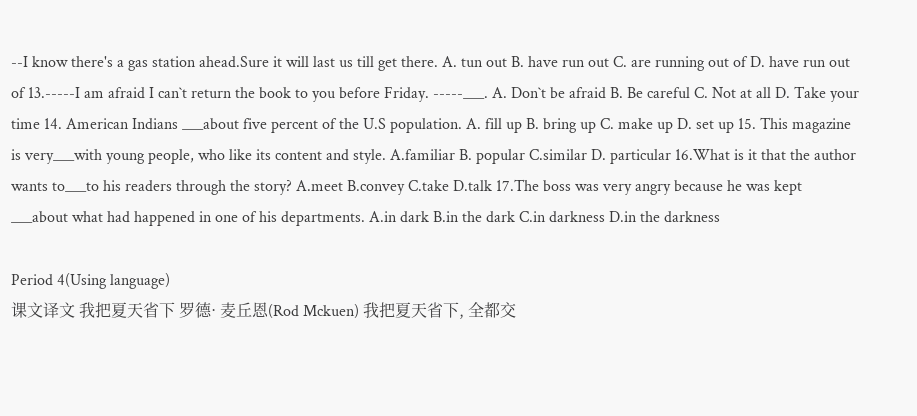--I know there's a gas station ahead.Sure it will last us till get there. A. tun out B. have run out C. are running out of D. have run out of 13.-----I am afraid I can`t return the book to you before Friday. -----___. A. Don`t be afraid B. Be careful C. Not at all D. Take your time 14. American Indians ___about five percent of the U.S population. A. fill up B. bring up C. make up D. set up 15. This magazine is very___with young people, who like its content and style. A.familiar B. popular C.similar D. particular 16.What is it that the author wants to___to his readers through the story? A.meet B.convey C.take D.talk 17.The boss was very angry because he was kept ___about what had happened in one of his departments. A.in dark B.in the dark C.in darkness D.in the darkness

Period 4(Using language)
课文译文 我把夏天省下 罗德· 麦丘恩(Rod Mckuen) 我把夏天省下, 全都交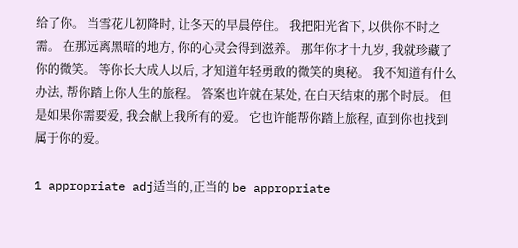给了你。 当雪花儿初降时, 让冬天的早晨停住。 我把阳光省下, 以供你不时之需。 在那远离黑暗的地方, 你的心灵会得到滋养。 那年你才十九岁, 我就珍藏了你的微笑。 等你长大成人以后, 才知道年轻勇敢的微笑的奥秘。 我不知道有什么办法, 帮你踏上你人生的旅程。 答案也许就在某处, 在白天结束的那个时辰。 但是如果你需要爱, 我会献上我所有的爱。 它也许能帮你踏上旅程, 直到你也找到属于你的爱。

1 appropriate adj适当的,正当的 be appropriate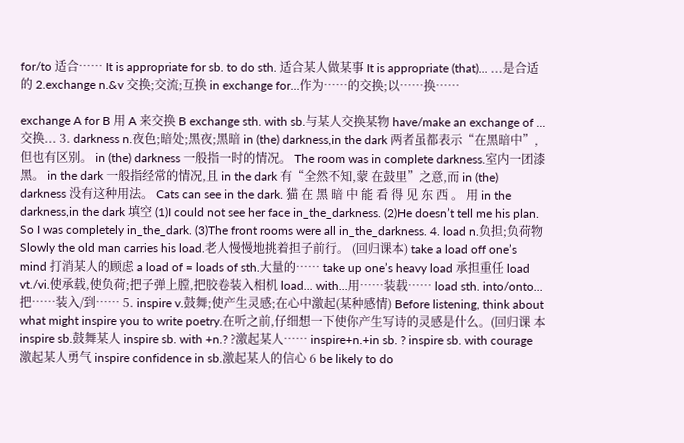for/to 适合…… It is appropriate for sb. to do sth. 适合某人做某事 It is appropriate (that)... ...是合适的 2.exchange n.&v 交换;交流;互换 in exchange for...作为……的交换;以……换……

exchange A for B 用 A 来交换 B exchange sth. with sb.与某人交换某物 have/make an exchange of ... 交换... 3. darkness n.夜色;暗处;黑夜;黑暗 in (the) darkness,in the dark 两者虽都表示“在黑暗中”,但也有区别。 in (the) darkness 一般指一时的情况。 The room was in complete darkness.室内一团漆黑。 in the dark 一般指经常的情况,且 in the dark 有“全然不知,蒙 在鼓里”之意,而 in (the) darkness 没有这种用法。 Cats can see in the dark. 猫 在 黑 暗 中 能 看 得 见 东 西 。 用 in the darkness,in the dark 填空 (1)I could not see her face in_the_darkness. (2)He doesn’t tell me his plan. So I was completely in_the_dark. (3)The front rooms were all in_the_darkness. 4. load n.负担;负荷物 Slowly the old man carries his load.老人慢慢地挑着担子前行。 (回归课本) take a load off one’s mind 打消某人的顾虑 a load of = loads of sth.大量的…… take up one’s heavy load 承担重任 load vt./vi.使承载,使负荷;把子弹上膛,把胶卷装入相机 load... with...用……装载…… load sth. into/onto...把……装入/到…… 5. inspire v.鼓舞;使产生灵感;在心中激起(某种感情) Before listening, think about what might inspire you to write poetry.在听之前,仔细想一下使你产生写诗的灵感是什么。(回归课 本 inspire sb.鼓舞某人 inspire sb. with +n.? ?激起某人…… inspire+n.+in sb. ? inspire sb. with courage 激起某人勇气 inspire confidence in sb.激起某人的信心 6 be likely to do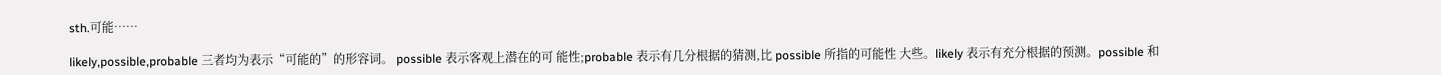sth.可能……

likely,possible,probable 三者均为表示“可能的”的形容词。 possible 表示客观上潜在的可 能性;probable 表示有几分根据的猜测,比 possible 所指的可能性 大些。likely 表示有充分根据的预测。possible 和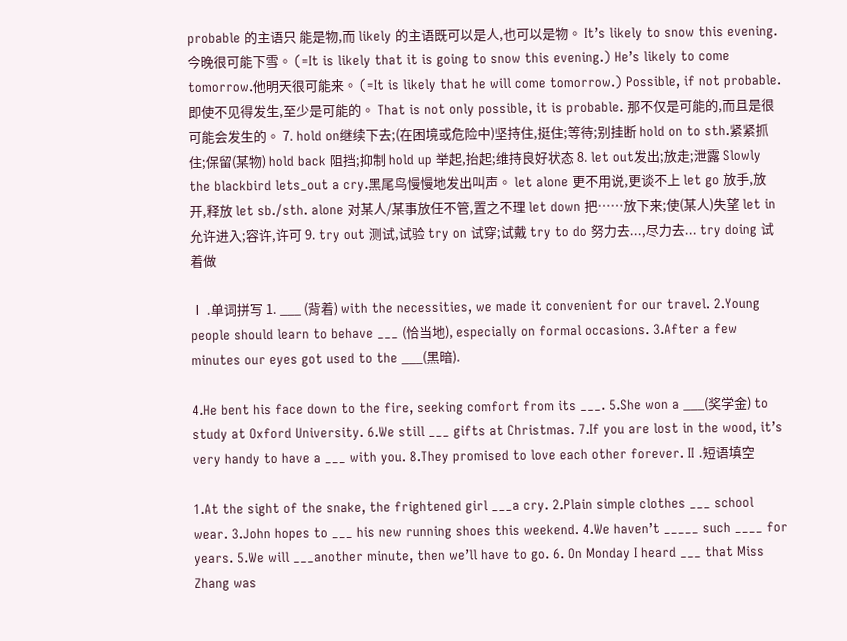probable 的主语只 能是物,而 likely 的主语既可以是人,也可以是物。 It’s likely to snow this evening.今晚很可能下雪。 (=It is likely that it is going to snow this evening.) He’s likely to come tomorrow.他明天很可能来。 (=It is likely that he will come tomorrow.) Possible, if not probable. 即使不见得发生,至少是可能的。 That is not only possible, it is probable. 那不仅是可能的,而且是很可能会发生的。 7. hold on继续下去;(在困境或危险中)坚持住,挺住;等待;别挂断 hold on to sth.紧紧抓住;保留(某物) hold back 阻挡;抑制 hold up 举起,抬起;维持良好状态 8. let out发出;放走;泄露 Slowly the blackbird lets_out a cry.黑尾鸟慢慢地发出叫声。 let alone 更不用说,更谈不上 let go 放手,放开,释放 let sb./sth. alone 对某人/某事放任不管,置之不理 let down 把……放下来;使(某人)失望 let in 允许进入;容许,许可 9. try out 测试,试验 try on 试穿;试戴 try to do 努力去...,尽力去... try doing 试着做

Ⅰ .单词拼写 1. ___ (背着) with the necessities, we made it convenient for our travel. 2.Young people should learn to behave ___ (恰当地), especially on formal occasions. 3.After a few minutes our eyes got used to the ___(黑暗).

4.He bent his face down to the fire, seeking comfort from its ___. 5.She won a ___(奖学金) to study at Oxford University. 6.We still ___ gifts at Christmas. 7.If you are lost in the wood, it’s very handy to have a ___ with you. 8.They promised to love each other forever. Ⅱ .短语填空

1.At the sight of the snake, the frightened girl ___a cry. 2.Plain simple clothes ___ school wear. 3.John hopes to ___ his new running shoes this weekend. 4.We haven’t _____ such ____ for years. 5.We will ___another minute, then we’ll have to go. 6. On Monday I heard ___ that Miss Zhang was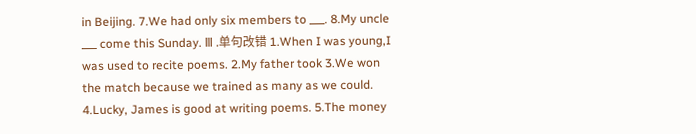in Beijing. 7.We had only six members to ___. 8.My uncle ___ come this Sunday. Ⅲ .单句改错 1.When I was young,I was used to recite poems. 2.My father took 3.We won the match because we trained as many as we could. 4.Lucky, James is good at writing poems. 5.The money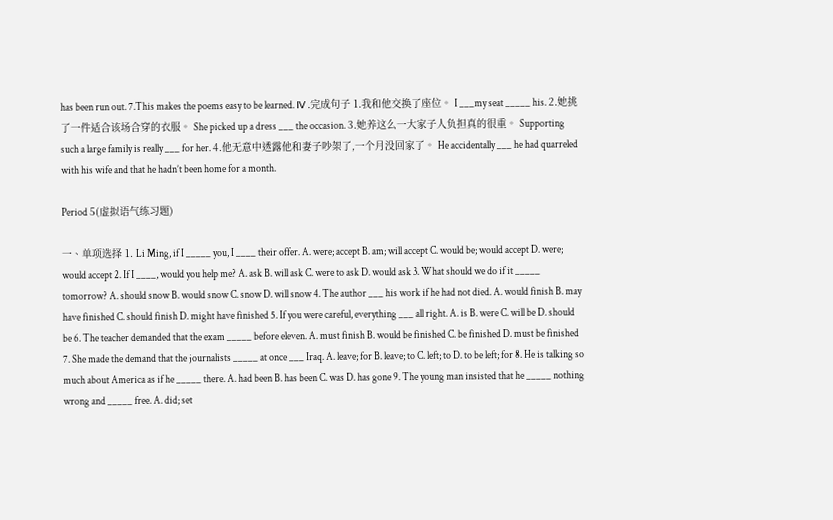has been run out. 7.This makes the poems easy to be learned. Ⅳ .完成句子 1.我和他交换了座位。 I ___my seat _____ his. 2.她挑了一件适合该场合穿的衣服。 She picked up a dress ___ the occasion. 3.她养这么一大家子人负担真的很重。 Supporting such a large family is really ___ for her. 4.他无意中透露他和妻子吵架了,一个月没回家了。 He accidentally ___ he had quarreled with his wife and that he hadn’t been home for a month.

Period 5(虚拟语气练习题)

一、单项选择 1. Li Ming, if I _____ you, I ____ their offer. A. were; accept B. am; will accept C. would be; would accept D. were; would accept 2. If I ____, would you help me? A. ask B. will ask C. were to ask D. would ask 3. What should we do if it _____ tomorrow? A. should snow B. would snow C. snow D. will snow 4. The author ___ his work if he had not died. A. would finish B. may have finished C. should finish D. might have finished 5. If you were careful, everything ___ all right. A. is B. were C. will be D. should be 6. The teacher demanded that the exam _____ before eleven. A. must finish B. would be finished C. be finished D. must be finished 7. She made the demand that the journalists _____ at once ___ Iraq. A. leave; for B. leave; to C. left; to D. to be left; for 8. He is talking so much about America as if he _____ there. A. had been B. has been C. was D. has gone 9. The young man insisted that he _____ nothing wrong and _____ free. A. did; set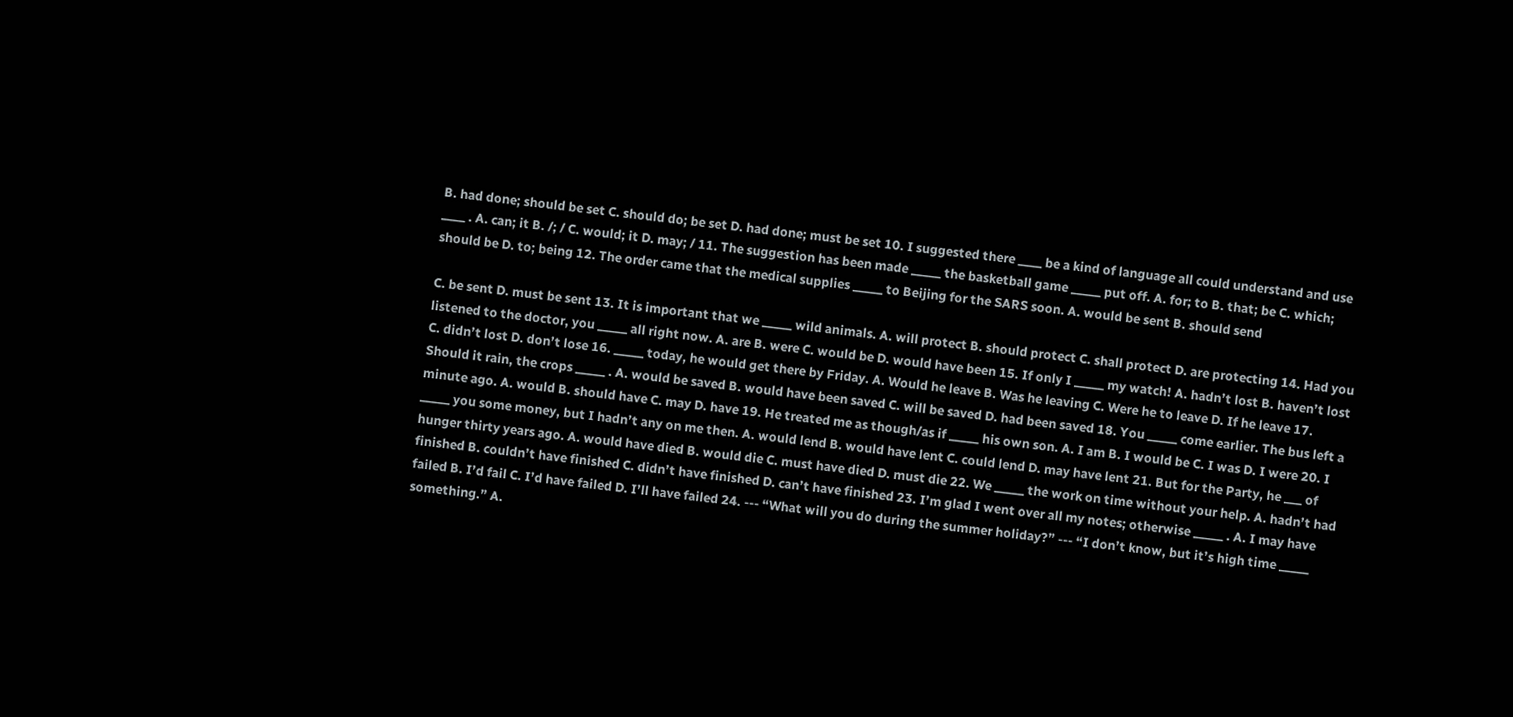B. had done; should be set C. should do; be set D. had done; must be set 10. I suggested there ____ be a kind of language all could understand and use ____ . A. can; it B. /; / C. would; it D. may; / 11. The suggestion has been made _____ the basketball game _____ put off. A. for; to B. that; be C. which; should be D. to; being 12. The order came that the medical supplies _____ to Beijing for the SARS soon. A. would be sent B. should send

C. be sent D. must be sent 13. It is important that we _____ wild animals. A. will protect B. should protect C. shall protect D. are protecting 14. Had you listened to the doctor, you _____ all right now. A. are B. were C. would be D. would have been 15. If only I _____ my watch! A. hadn’t lost B. haven’t lost C. didn’t lost D. don’t lose 16. _____ today, he would get there by Friday. A. Would he leave B. Was he leaving C. Were he to leave D. If he leave 17. Should it rain, the crops _____ . A. would be saved B. would have been saved C. will be saved D. had been saved 18. You _____ come earlier. The bus left a minute ago. A. would B. should have C. may D. have 19. He treated me as though/as if _____ his own son. A. I am B. I would be C. I was D. I were 20. I _____ you some money, but I hadn’t any on me then. A. would lend B. would have lent C. could lend D. may have lent 21. But for the Party, he ___ of hunger thirty years ago. A. would have died B. would die C. must have died D. must die 22. We _____ the work on time without your help. A. hadn’t had finished B. couldn’t have finished C. didn’t have finished D. can’t have finished 23. I’m glad I went over all my notes; otherwise _____ . A. I may have failed B. I’d fail C. I’d have failed D. I’ll have failed 24. --- “What will you do during the summer holiday?” --- “I don’t know, but it’s high time _____ something.” A.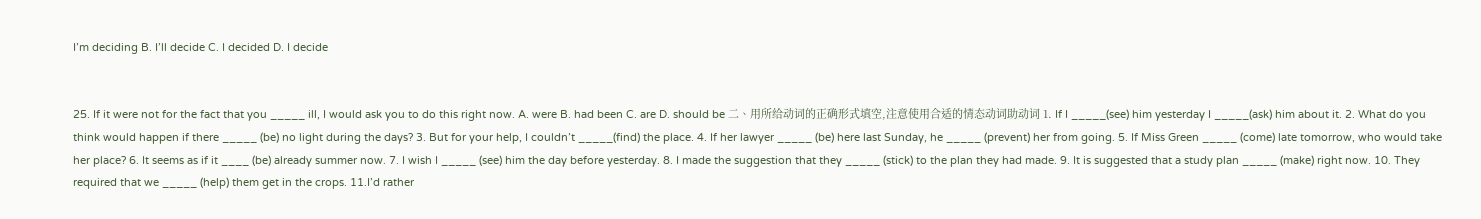I’m deciding B. I’ll decide C. I decided D. I decide


25. If it were not for the fact that you _____ ill, I would ask you to do this right now. A. were B. had been C. are D. should be 二、用所给动词的正确形式填空,注意使用合适的情态动词助动词 1. If I _____(see) him yesterday I _____(ask) him about it. 2. What do you think would happen if there _____ (be) no light during the days? 3. But for your help, I couldn’t _____(find) the place. 4. If her lawyer _____ (be) here last Sunday, he _____ (prevent) her from going. 5. If Miss Green _____ (come) late tomorrow, who would take her place? 6. It seems as if it ____ (be) already summer now. 7. I wish I _____ (see) him the day before yesterday. 8. I made the suggestion that they _____ (stick) to the plan they had made. 9. It is suggested that a study plan _____ (make) right now. 10. They required that we _____ (help) them get in the crops. 11.I’d rather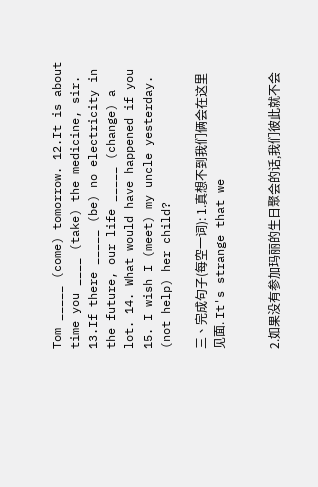Tom _____ (come) tomorrow. 12.It is about time you ____ (take) the medicine, sir. 13.If there _____ (be) no electricity in the future, our life _____ (change) a lot. 14. What would have happened if you 15. I wish I (meet) my uncle yesterday. (not help) her child?

三、完成句子(每空一词): 1.真想不到我们俩会在这里见面. It's strange that we


2.如果没有参加玛丽的生日聚会的话,我们彼此就不会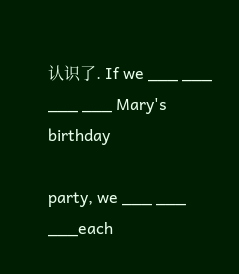认识了. If we ___ ___ ___ ___ Mary's birthday

party, we ___ ___ ___each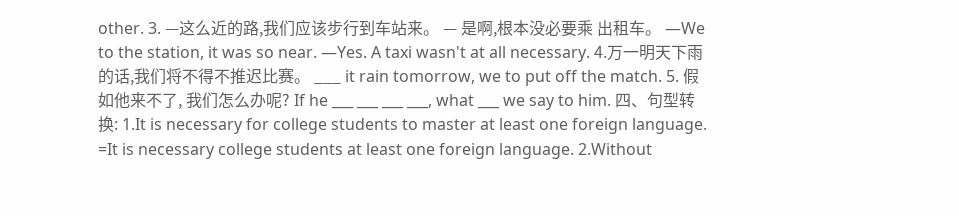other. 3. —这么近的路,我们应该步行到车站来。 — 是啊,根本没必要乘 出租车。 —We to the station, it was so near. —Yes. A taxi wasn't at all necessary. 4.万一明天下雨的话,我们将不得不推迟比赛。 ___ it rain tomorrow, we to put off the match. 5. 假如他来不了, 我们怎么办呢? If he ___ ___ ___ ___, what ___ we say to him. 四、句型转换: 1.It is necessary for college students to master at least one foreign language. =It is necessary college students at least one foreign language. 2.Without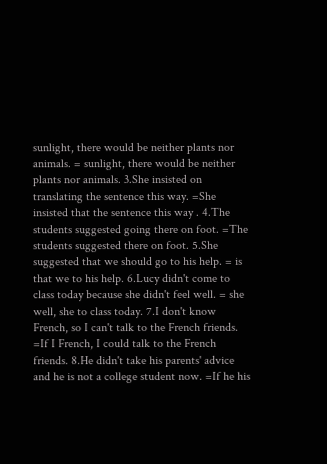sunlight, there would be neither plants nor animals. = sunlight, there would be neither plants nor animals. 3.She insisted on translating the sentence this way. =She insisted that the sentence this way . 4.The students suggested going there on foot. =The students suggested there on foot. 5.She suggested that we should go to his help. = is that we to his help. 6.Lucy didn't come to class today because she didn't feel well. = she well, she to class today. 7.I don't know French, so I can't talk to the French friends. =If I French, I could talk to the French friends. 8.He didn't take his parents' advice and he is not a college student now. =If he his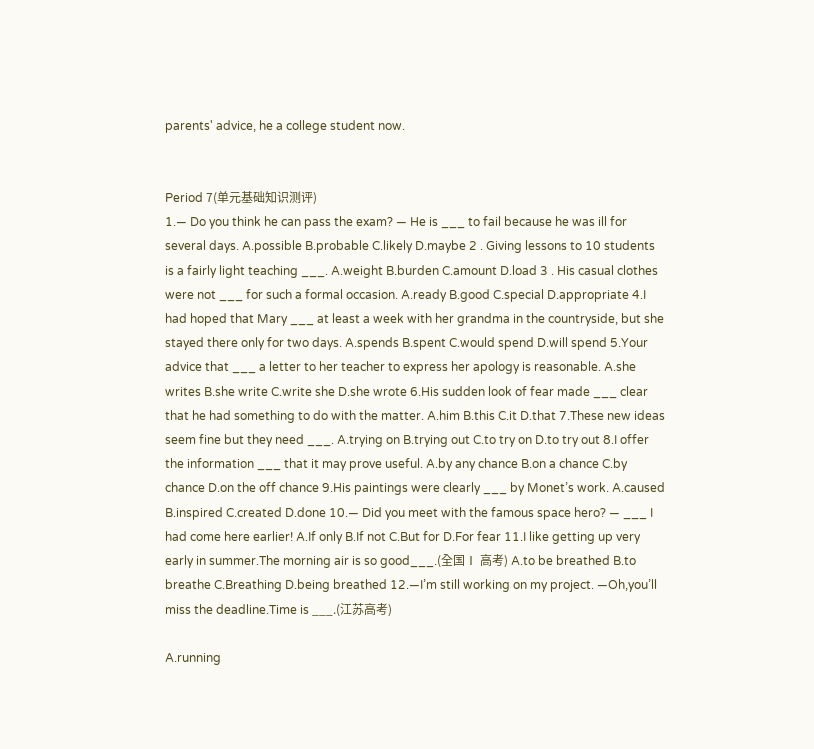parents' advice, he a college student now.


Period 7(单元基础知识测评)
1.— Do you think he can pass the exam? — He is ___ to fail because he was ill for several days. A.possible B.probable C.likely D.maybe 2 . Giving lessons to 10 students is a fairly light teaching ___. A.weight B.burden C.amount D.load 3 . His casual clothes were not ___ for such a formal occasion. A.ready B.good C.special D.appropriate 4.I had hoped that Mary ___ at least a week with her grandma in the countryside, but she stayed there only for two days. A.spends B.spent C.would spend D.will spend 5.Your advice that ___ a letter to her teacher to express her apology is reasonable. A.she writes B.she write C.write she D.she wrote 6.His sudden look of fear made ___ clear that he had something to do with the matter. A.him B.this C.it D.that 7.These new ideas seem fine but they need ___. A.trying on B.trying out C.to try on D.to try out 8.I offer the information ___ that it may prove useful. A.by any chance B.on a chance C.by chance D.on the off chance 9.His paintings were clearly ___ by Monet’s work. A.caused B.inspired C.created D.done 10.— Did you meet with the famous space hero? — ___ I had come here earlier! A.If only B.If not C.But for D.For fear 11.I like getting up very early in summer.The morning air is so good___.(全国Ⅰ 高考) A.to be breathed B.to breathe C.Breathing D.being breathed 12.—I’m still working on my project. —Oh,you’ll miss the deadline.Time is ___.(江苏高考)

A.running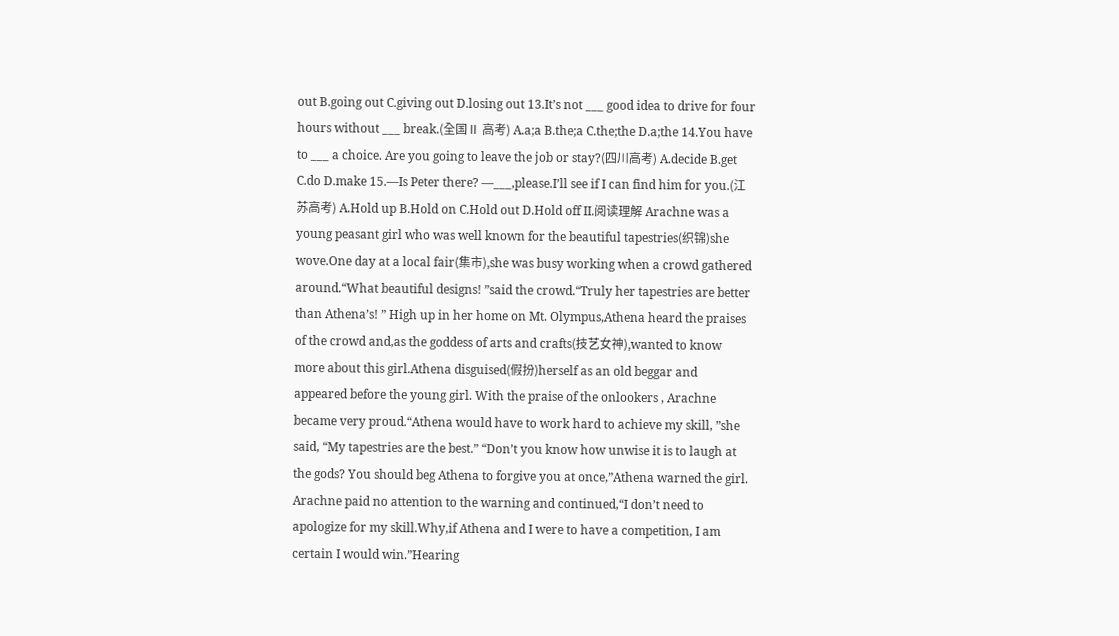out B.going out C.giving out D.losing out 13.It’s not ___ good idea to drive for four hours without ___ break.(全国Ⅱ 高考) A.a;a B.the;a C.the;the D.a;the 14.You have to ___ a choice. Are you going to leave the job or stay?(四川高考) A.decide B.get C.do D.make 15.—Is Peter there? —___,please.I’ll see if I can find him for you.(江苏高考) A.Hold up B.Hold on C.Hold out D.Hold off II.阅读理解 Arachne was a young peasant girl who was well known for the beautiful tapestries(织锦)she wove.One day at a local fair(集市),she was busy working when a crowd gathered around.“What beautiful designs! ”said the crowd.“Truly her tapestries are better than Athena’s! ” High up in her home on Mt. Olympus,Athena heard the praises of the crowd and,as the goddess of arts and crafts(技艺女神),wanted to know more about this girl.Athena disguised(假扮)herself as an old beggar and appeared before the young girl. With the praise of the onlookers , Arachne became very proud.“Athena would have to work hard to achieve my skill, ”she said, “My tapestries are the best.” “Don’t you know how unwise it is to laugh at the gods? You should beg Athena to forgive you at once,”Athena warned the girl. Arachne paid no attention to the warning and continued,“I don’t need to apologize for my skill.Why,if Athena and I were to have a competition, I am certain I would win.”Hearing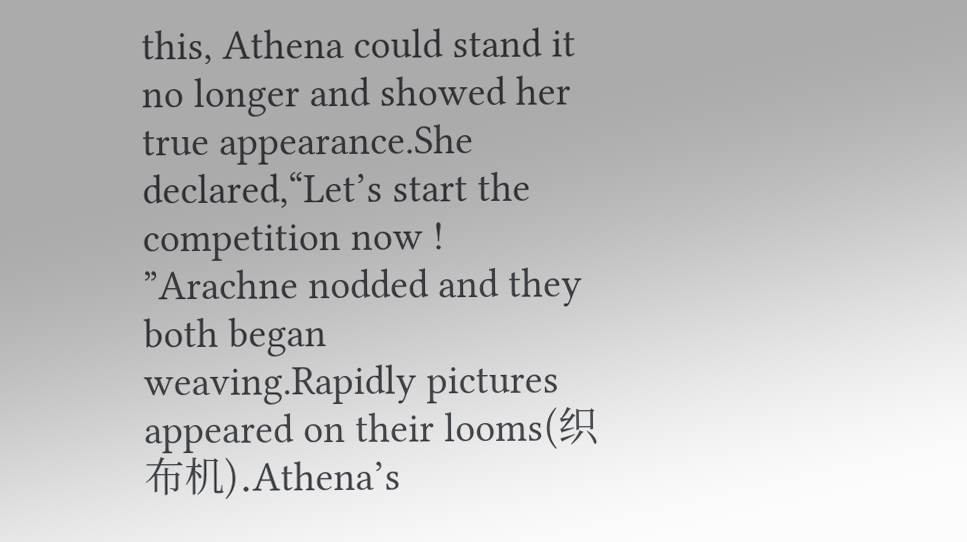this, Athena could stand it no longer and showed her true appearance.She declared,“Let’s start the competition now ! ”Arachne nodded and they both began weaving.Rapidly pictures appeared on their looms(织布机).Athena’s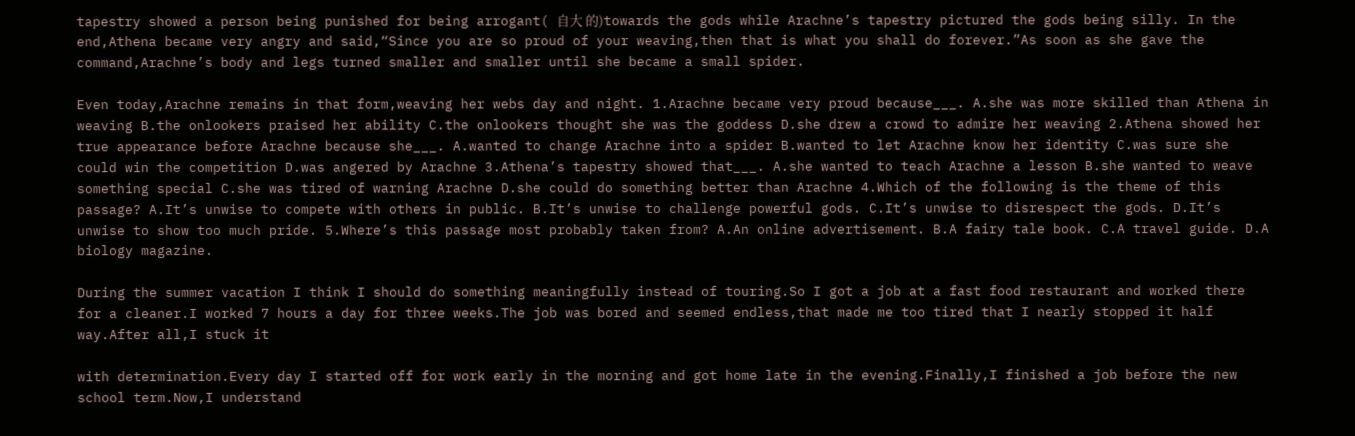tapestry showed a person being punished for being arrogant( 自大 的)towards the gods while Arachne’s tapestry pictured the gods being silly. In the end,Athena became very angry and said,“Since you are so proud of your weaving,then that is what you shall do forever.”As soon as she gave the command,Arachne’s body and legs turned smaller and smaller until she became a small spider.

Even today,Arachne remains in that form,weaving her webs day and night. 1.Arachne became very proud because___. A.she was more skilled than Athena in weaving B.the onlookers praised her ability C.the onlookers thought she was the goddess D.she drew a crowd to admire her weaving 2.Athena showed her true appearance before Arachne because she___. A.wanted to change Arachne into a spider B.wanted to let Arachne know her identity C.was sure she could win the competition D.was angered by Arachne 3.Athena’s tapestry showed that___. A.she wanted to teach Arachne a lesson B.she wanted to weave something special C.she was tired of warning Arachne D.she could do something better than Arachne 4.Which of the following is the theme of this passage? A.It’s unwise to compete with others in public. B.It’s unwise to challenge powerful gods. C.It’s unwise to disrespect the gods. D.It’s unwise to show too much pride. 5.Where’s this passage most probably taken from? A.An online advertisement. B.A fairy tale book. C.A travel guide. D.A biology magazine.

During the summer vacation I think I should do something meaningfully instead of touring.So I got a job at a fast food restaurant and worked there for a cleaner.I worked 7 hours a day for three weeks.The job was bored and seemed endless,that made me too tired that I nearly stopped it half way.After all,I stuck it

with determination.Every day I started off for work early in the morning and got home late in the evening.Finally,I finished a job before the new school term.Now,I understand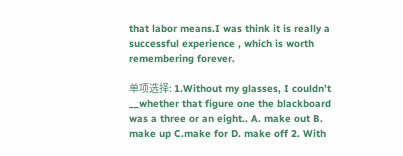that labor means.I was think it is really a successful experience , which is worth remembering forever.

单项选择: 1.Without my glasses, I couldn’t __whether that figure one the blackboard was a three or an eight.. A. make out B. make up C.make for D. make off 2. With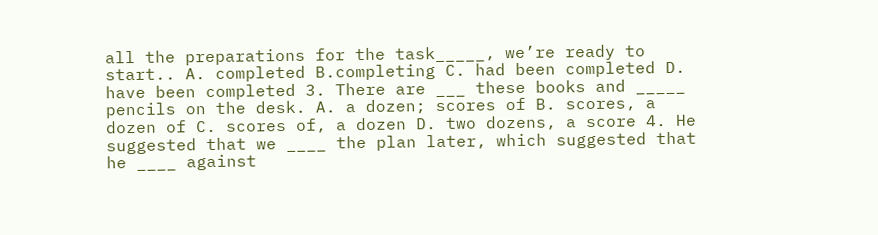all the preparations for the task_____, we’re ready to start.. A. completed B.completing C. had been completed D. have been completed 3. There are ___ these books and _____ pencils on the desk. A. a dozen; scores of B. scores, a dozen of C. scores of, a dozen D. two dozens, a score 4. He suggested that we ____ the plan later, which suggested that he ____ against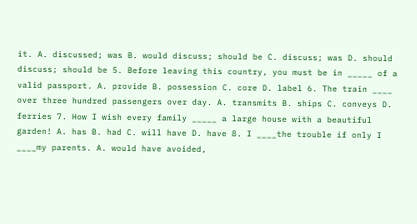it. A. discussed; was B. would discuss; should be C. discuss; was D. should discuss; should be 5. Before leaving this country, you must be in _____ of a valid passport. A. provide B. possession C. core D. label 6. The train ____ over three hundred passengers over day. A. transmits B. ships C. conveys D. ferries 7. How I wish every family _____ a large house with a beautiful garden! A. has B. had C. will have D. have 8. I ____the trouble if only I ____my parents. A. would have avoided,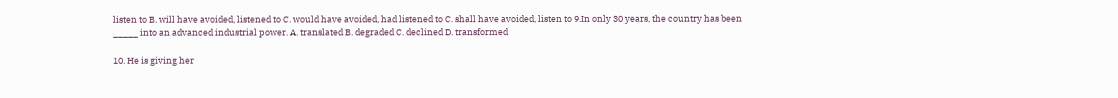listen to B. will have avoided, listened to C. would have avoided, had listened to C. shall have avoided, listen to 9.In only 30 years, the country has been _____ into an advanced industrial power. A. translated B. degraded C. declined D. transformed

10. He is giving her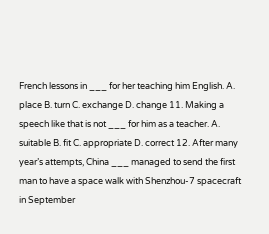French lessons in ___ for her teaching him English. A. place B. turn C. exchange D. change 11. Making a speech like that is not ___ for him as a teacher. A. suitable B. fit C. appropriate D. correct 12. After many year’s attempts, China ___ managed to send the first man to have a space walk with Shenzhou-7 spacecraft in September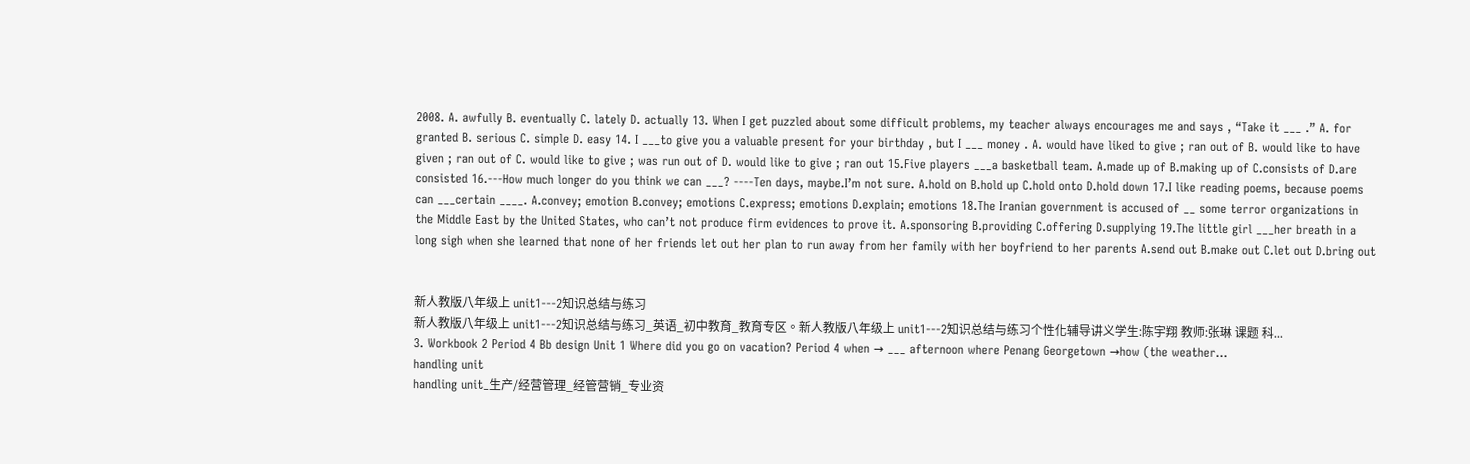2008. A. awfully B. eventually C. lately D. actually 13. When I get puzzled about some difficult problems, my teacher always encourages me and says , “Take it ___ .” A. for granted B. serious C. simple D. easy 14. I ___to give you a valuable present for your birthday , but I ___ money . A. would have liked to give ; ran out of B. would like to have given ; ran out of C. would like to give ; was run out of D. would like to give ; ran out 15.Five players ___a basketball team. A.made up of B.making up of C.consists of D.are consisted 16.---How much longer do you think we can ___? ----Ten days, maybe.I’m not sure. A.hold on B.hold up C.hold onto D.hold down 17.I like reading poems, because poems can ___certain ____. A.convey; emotion B.convey; emotions C.express; emotions D.explain; emotions 18.The Iranian government is accused of __ some terror organizations in the Middle East by the United States, who can’t not produce firm evidences to prove it. A.sponsoring B.providing C.offering D.supplying 19.The little girl ___her breath in a long sigh when she learned that none of her friends let out her plan to run away from her family with her boyfriend to her parents A.send out B.make out C.let out D.bring out


新人教版八年级上 unit1---2知识总结与练习
新人教版八年级上 unit1---2知识总结与练习_英语_初中教育_教育专区。新人教版八年级上 unit1---2知识总结与练习个性化辅导讲义学生:陈宇翔 教师:张琳 课题 科...
3. Workbook 2 Period 4 Bb design Unit 1 Where did you go on vacation? Period 4 when → ___ afternoon where Penang Georgetown →how (the weather...
handling unit
handling unit_生产/经营管理_经管营销_专业资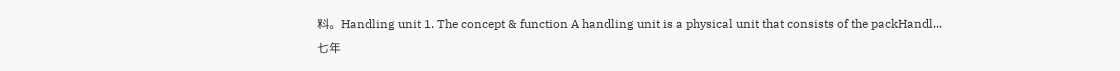料。Handling unit 1. The concept & function A handling unit is a physical unit that consists of the packHandl...
七年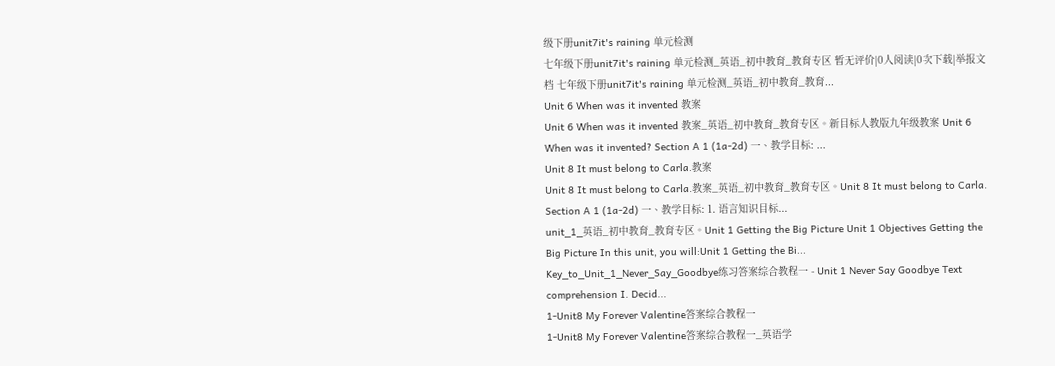级下册unit7it's raining 单元检测
七年级下册unit7it's raining 单元检测_英语_初中教育_教育专区 暂无评价|0人阅读|0次下载|举报文档 七年级下册unit7it's raining 单元检测_英语_初中教育_教育...
Unit 6 When was it invented 教案
Unit 6 When was it invented 教案_英语_初中教育_教育专区。新目标人教版九年级教案 Unit 6 When was it invented? Section A 1 (1a-2d) 一、教学目标: ...
Unit 8 It must belong to Carla.教案
Unit 8 It must belong to Carla.教案_英语_初中教育_教育专区。Unit 8 It must belong to Carla. Section A 1 (1a-2d) 一、教学目标: 1. 语言知识目标...
unit_1_英语_初中教育_教育专区。Unit 1 Getting the Big Picture Unit 1 Objectives Getting the Big Picture In this unit, you will:Unit 1 Getting the Bi...
Key_to_Unit_1_Never_Say_Goodbye练习答案综合教程一 - Unit 1 Never Say Goodbye Text comprehension I. Decid...
1-Unit8 My Forever Valentine答案综合教程一
1-Unit8 My Forever Valentine答案综合教程一_英语学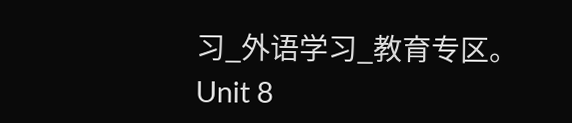习_外语学习_教育专区。Unit 8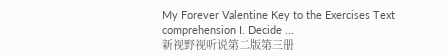My Forever Valentine Key to the Exercises Text comprehension I. Decide ...
新视野视听说第二版第三册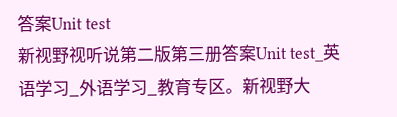答案Unit test
新视野视听说第二版第三册答案Unit test_英语学习_外语学习_教育专区。新视野大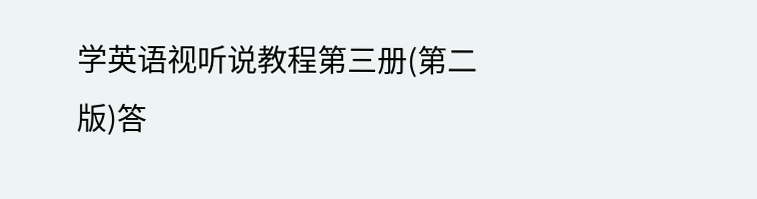学英语视听说教程第三册(第二版)答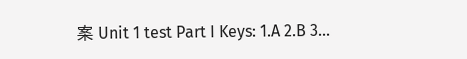案 Unit 1 test Part I Keys: 1.A 2.B 3...